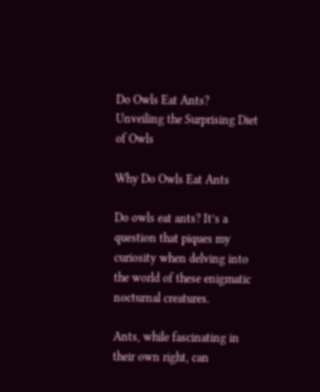Do Owls Eat Ants? Unveiling the Surprising Diet of Owls

Why Do Owls Eat Ants

Do owls eat ants? It’s a question that piques my curiosity when delving into the world of these enigmatic nocturnal creatures.

Ants, while fascinating in their own right, can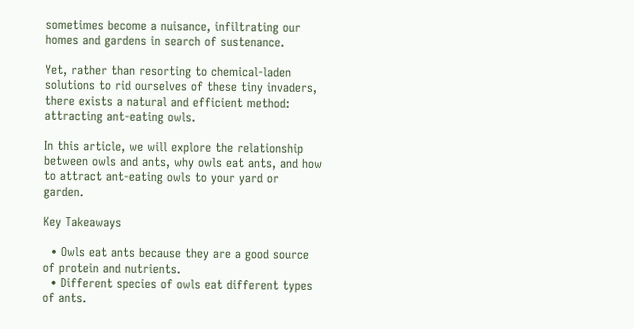sometimes become a nuisance, infiltrating our homes and gardens in search of sustenance.

Yet, rather than resorting to chemical-laden solutions to rid ourselves of these tiny invaders, there exists a natural and efficient method: attracting ant-eating owls.

In this article, we will explore the relationship between owls and ants, why owls eat ants, and how to attract ant-eating owls to your yard or garden.

Key Takeaways

  • Owls eat ants because they are a good source of protein and nutrients.
  • Different species of owls eat different types of ants.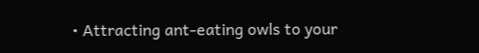• Attracting ant-eating owls to your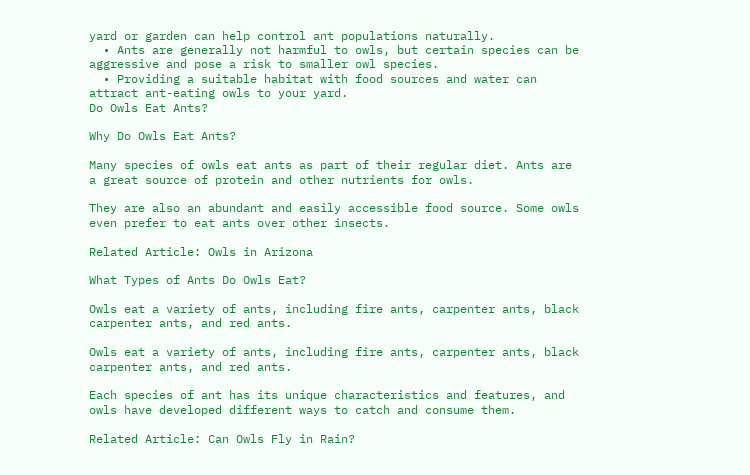yard or garden can help control ant populations naturally.
  • Ants are generally not harmful to owls, but certain species can be aggressive and pose a risk to smaller owl species.
  • Providing a suitable habitat with food sources and water can attract ant-eating owls to your yard.
Do Owls Eat Ants?

Why Do Owls Eat Ants?

Many species of owls eat ants as part of their regular diet. Ants are a great source of protein and other nutrients for owls.

They are also an abundant and easily accessible food source. Some owls even prefer to eat ants over other insects.

Related Article: Owls in Arizona

What Types of Ants Do Owls Eat?

Owls eat a variety of ants, including fire ants, carpenter ants, black carpenter ants, and red ants.

Owls eat a variety of ants, including fire ants, carpenter ants, black carpenter ants, and red ants.

Each species of ant has its unique characteristics and features, and owls have developed different ways to catch and consume them.

Related Article: Can Owls Fly in Rain?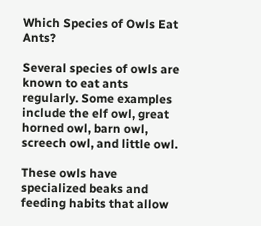Which Species of Owls Eat Ants?

Several species of owls are known to eat ants regularly. Some examples include the elf owl, great horned owl, barn owl, screech owl, and little owl.

These owls have specialized beaks and feeding habits that allow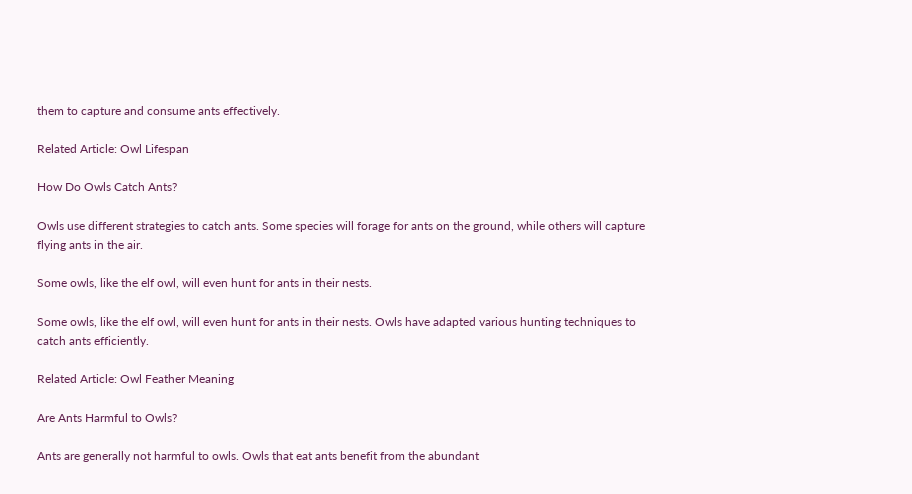them to capture and consume ants effectively.

Related Article: Owl Lifespan

How Do Owls Catch Ants?

Owls use different strategies to catch ants. Some species will forage for ants on the ground, while others will capture flying ants in the air.

Some owls, like the elf owl, will even hunt for ants in their nests.

Some owls, like the elf owl, will even hunt for ants in their nests. Owls have adapted various hunting techniques to catch ants efficiently.

Related Article: Owl Feather Meaning

Are Ants Harmful to Owls?

Ants are generally not harmful to owls. Owls that eat ants benefit from the abundant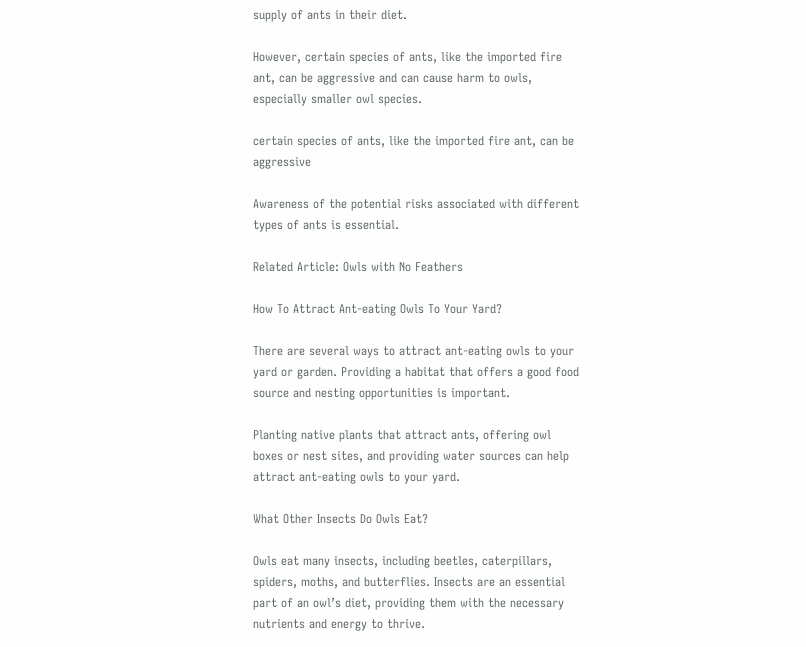supply of ants in their diet.

However, certain species of ants, like the imported fire ant, can be aggressive and can cause harm to owls, especially smaller owl species.

certain species of ants, like the imported fire ant, can be aggressive

Awareness of the potential risks associated with different types of ants is essential.

Related Article: Owls with No Feathers

How To Attract Ant-eating Owls To Your Yard?

There are several ways to attract ant-eating owls to your yard or garden. Providing a habitat that offers a good food source and nesting opportunities is important.

Planting native plants that attract ants, offering owl boxes or nest sites, and providing water sources can help attract ant-eating owls to your yard.

What Other Insects Do Owls Eat?

Owls eat many insects, including beetles, caterpillars, spiders, moths, and butterflies. Insects are an essential part of an owl’s diet, providing them with the necessary nutrients and energy to thrive.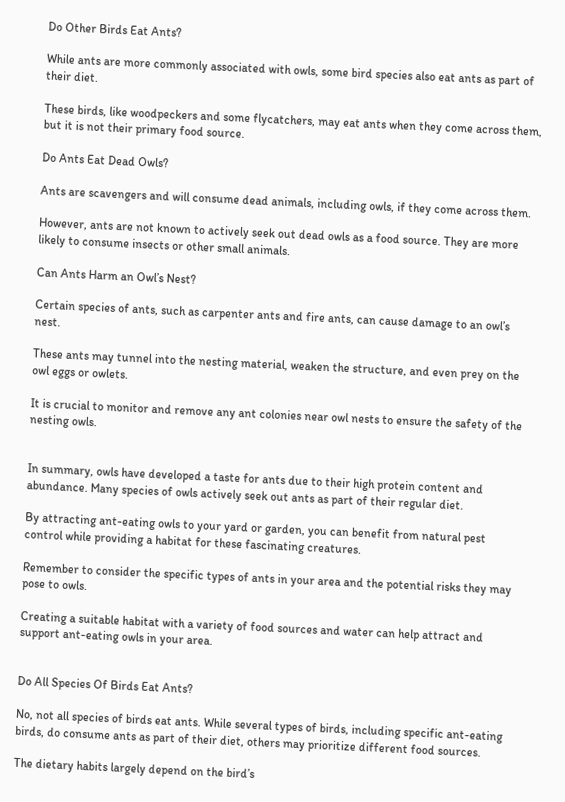Do Other Birds Eat Ants?

While ants are more commonly associated with owls, some bird species also eat ants as part of their diet.

These birds, like woodpeckers and some flycatchers, may eat ants when they come across them, but it is not their primary food source.

Do Ants Eat Dead Owls?

Ants are scavengers and will consume dead animals, including owls, if they come across them.

However, ants are not known to actively seek out dead owls as a food source. They are more likely to consume insects or other small animals.

Can Ants Harm an Owl’s Nest?

Certain species of ants, such as carpenter ants and fire ants, can cause damage to an owl’s nest.

These ants may tunnel into the nesting material, weaken the structure, and even prey on the owl eggs or owlets.

It is crucial to monitor and remove any ant colonies near owl nests to ensure the safety of the nesting owls.


In summary, owls have developed a taste for ants due to their high protein content and abundance. Many species of owls actively seek out ants as part of their regular diet.

By attracting ant-eating owls to your yard or garden, you can benefit from natural pest control while providing a habitat for these fascinating creatures.

Remember to consider the specific types of ants in your area and the potential risks they may pose to owls.

Creating a suitable habitat with a variety of food sources and water can help attract and support ant-eating owls in your area.


Do All Species Of Birds Eat Ants?

No, not all species of birds eat ants. While several types of birds, including specific ant-eating birds, do consume ants as part of their diet, others may prioritize different food sources.

The dietary habits largely depend on the bird’s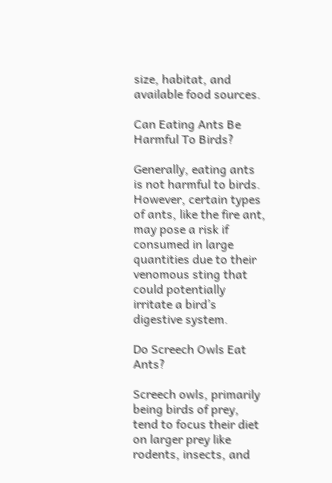size, habitat, and available food sources.

Can Eating Ants Be Harmful To Birds?

Generally, eating ants is not harmful to birds. However, certain types of ants, like the fire ant, may pose a risk if consumed in large quantities due to their venomous sting that could potentially irritate a bird’s digestive system.

Do Screech Owls Eat Ants?

Screech owls, primarily being birds of prey, tend to focus their diet on larger prey like rodents, insects, and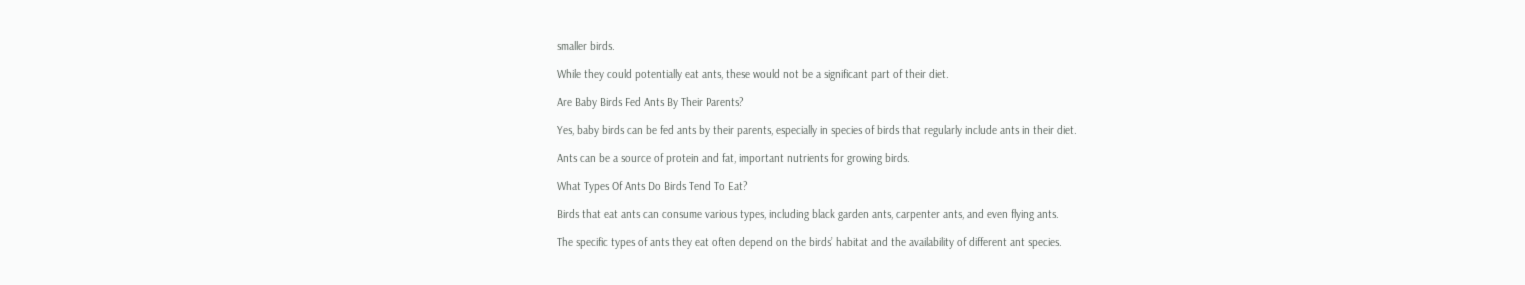smaller birds.

While they could potentially eat ants, these would not be a significant part of their diet.

Are Baby Birds Fed Ants By Their Parents?

Yes, baby birds can be fed ants by their parents, especially in species of birds that regularly include ants in their diet.

Ants can be a source of protein and fat, important nutrients for growing birds.

What Types Of Ants Do Birds Tend To Eat?

Birds that eat ants can consume various types, including black garden ants, carpenter ants, and even flying ants.

The specific types of ants they eat often depend on the birds’ habitat and the availability of different ant species.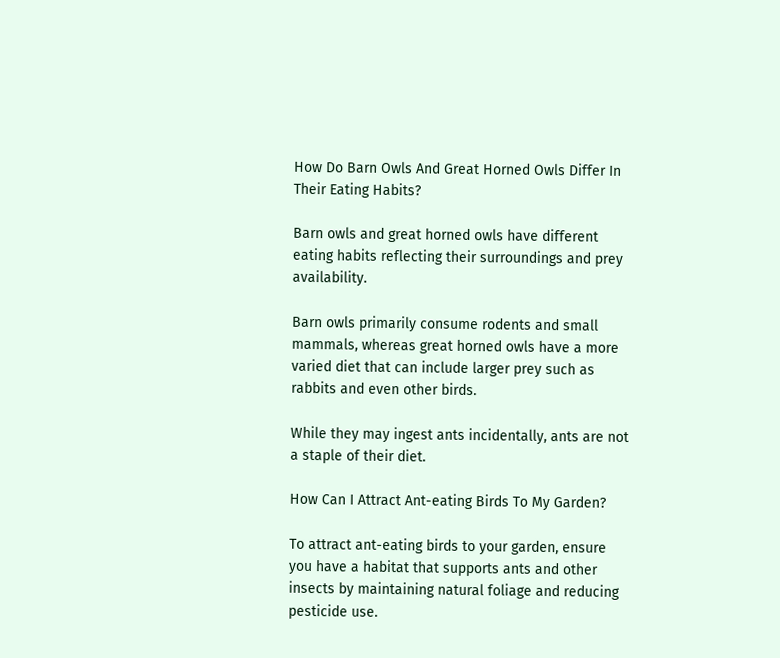How Do Barn Owls And Great Horned Owls Differ In Their Eating Habits?

Barn owls and great horned owls have different eating habits reflecting their surroundings and prey availability.

Barn owls primarily consume rodents and small mammals, whereas great horned owls have a more varied diet that can include larger prey such as rabbits and even other birds.

While they may ingest ants incidentally, ants are not a staple of their diet.

How Can I Attract Ant-eating Birds To My Garden?

To attract ant-eating birds to your garden, ensure you have a habitat that supports ants and other insects by maintaining natural foliage and reducing pesticide use.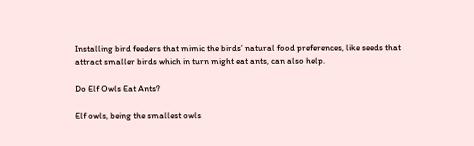Installing bird feeders that mimic the birds’ natural food preferences, like seeds that attract smaller birds which in turn might eat ants, can also help.

Do Elf Owls Eat Ants?

Elf owls, being the smallest owls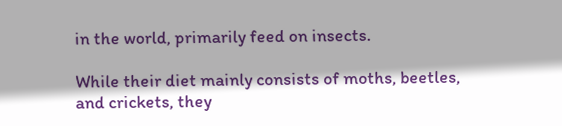in the world, primarily feed on insects.

While their diet mainly consists of moths, beetles, and crickets, they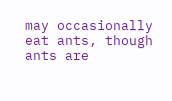may occasionally eat ants, though ants are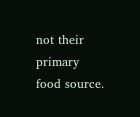not their primary food source.